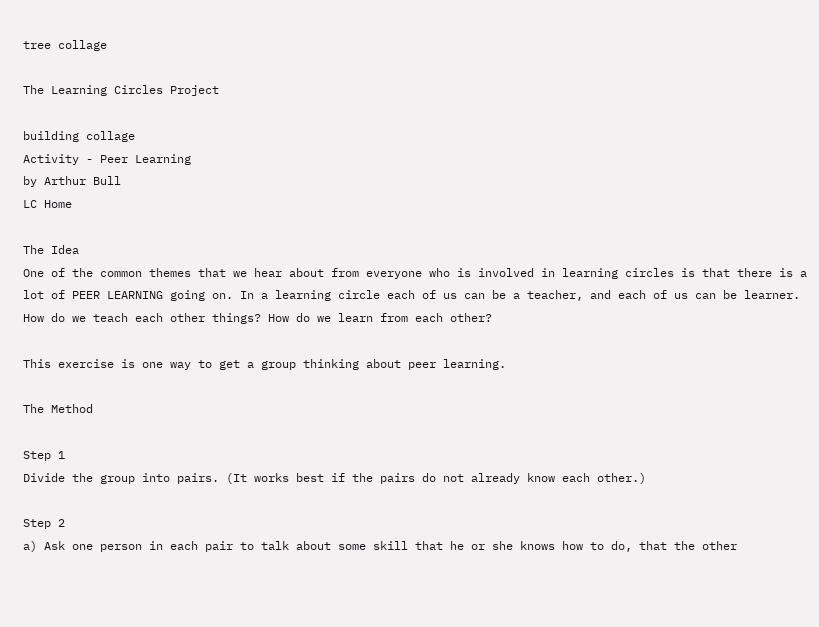tree collage

The Learning Circles Project

building collage
Activity - Peer Learning
by Arthur Bull
LC Home

The Idea
One of the common themes that we hear about from everyone who is involved in learning circles is that there is a lot of PEER LEARNING going on. In a learning circle each of us can be a teacher, and each of us can be learner.  How do we teach each other things? How do we learn from each other?

This exercise is one way to get a group thinking about peer learning.

The Method

Step 1
Divide the group into pairs. (It works best if the pairs do not already know each other.)

Step 2
a) Ask one person in each pair to talk about some skill that he or she knows how to do, that the other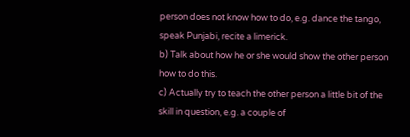person does not know how to do, e.g. dance the tango, speak Punjabi, recite a limerick.
b) Talk about how he or she would show the other person how to do this.
c) Actually try to teach the other person a little bit of the skill in question, e.g. a couple of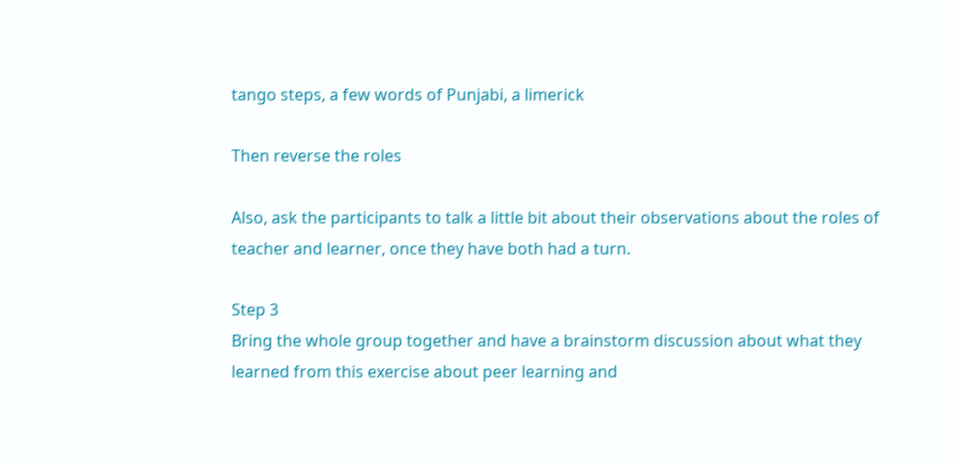tango steps, a few words of Punjabi, a limerick

Then reverse the roles

Also, ask the participants to talk a little bit about their observations about the roles of teacher and learner, once they have both had a turn.

Step 3
Bring the whole group together and have a brainstorm discussion about what they learned from this exercise about peer learning and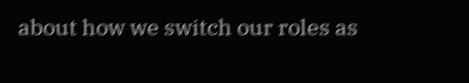about how we switch our roles as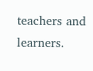teachers and learners.